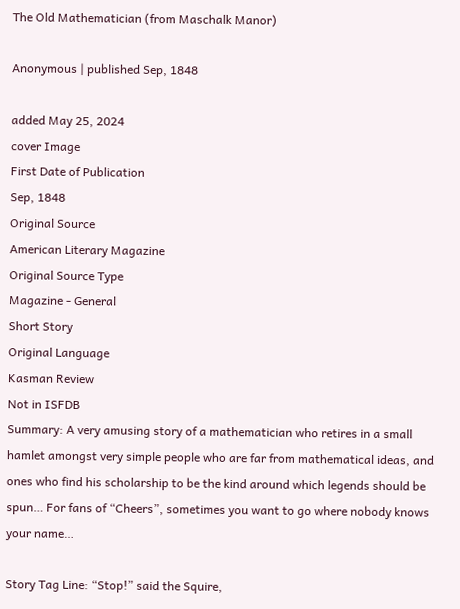The Old Mathematician (from Maschalk Manor)

Anonymous | published Sep, 1848

added May 25, 2024
cover Image
First Date of Publication
Sep, 1848
Original Source
American Literary Magazine
Original Source Type
Magazine - General
Short Story
Original Language
Kasman Review
Not in ISFDB
Summary: A very amusing story of a mathematician who retires in a small hamlet amongst very simple people who are far from mathematical ideas, and ones who find his scholarship to be the kind around which legends should be spun… For fans of “Cheers”, sometimes you want to go where nobody knows your name…

Story Tag Line: “Stop!” said the Squire,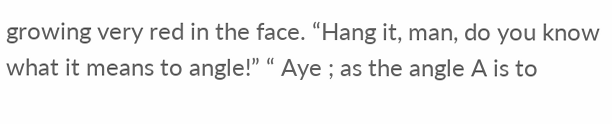growing very red in the face. “Hang it, man, do you know what it means to angle!” “ Aye ; as the angle A is to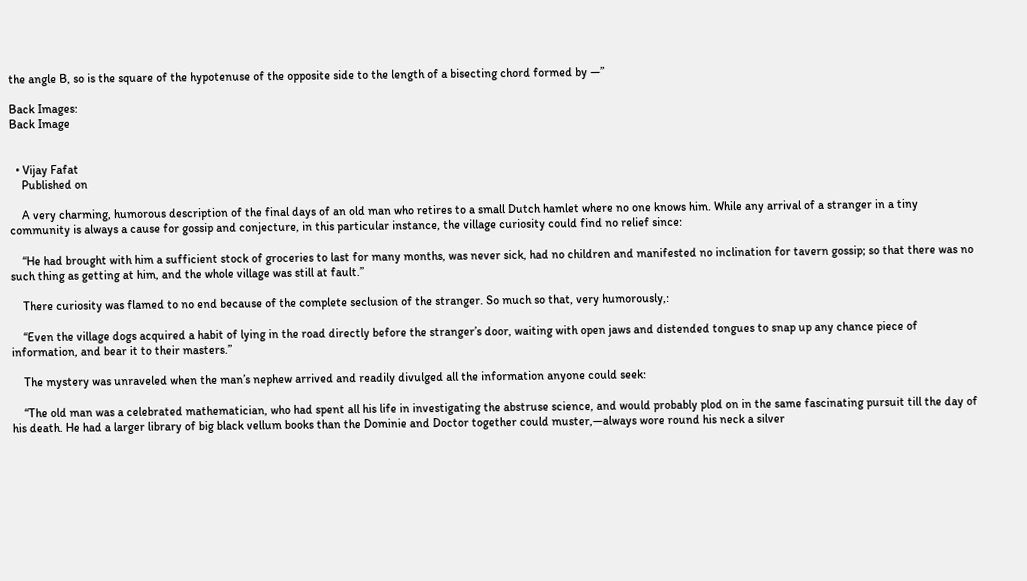the angle B, so is the square of the hypotenuse of the opposite side to the length of a bisecting chord formed by —”

Back Images:
Back Image


  • Vijay Fafat
    Published on

    A very charming, humorous description of the final days of an old man who retires to a small Dutch hamlet where no one knows him. While any arrival of a stranger in a tiny community is always a cause for gossip and conjecture, in this particular instance, the village curiosity could find no relief since:

    “He had brought with him a sufficient stock of groceries to last for many months, was never sick, had no children and manifested no inclination for tavern gossip; so that there was no such thing as getting at him, and the whole village was still at fault.”

    There curiosity was flamed to no end because of the complete seclusion of the stranger. So much so that, very humorously,:

    “Even the village dogs acquired a habit of lying in the road directly before the stranger’s door, waiting with open jaws and distended tongues to snap up any chance piece of information, and bear it to their masters.”

    The mystery was unraveled when the man’s nephew arrived and readily divulged all the information anyone could seek:

    “The old man was a celebrated mathematician, who had spent all his life in investigating the abstruse science, and would probably plod on in the same fascinating pursuit till the day of his death. He had a larger library of big black vellum books than the Dominie and Doctor together could muster,—always wore round his neck a silver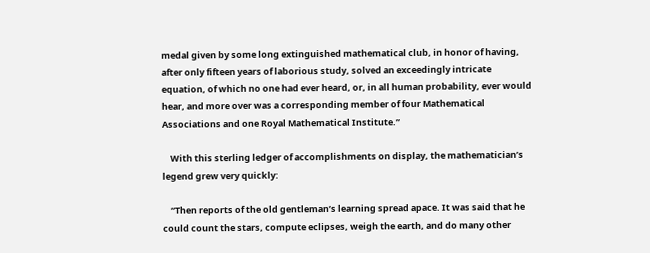medal given by some long extinguished mathematical club, in honor of having, after only fifteen years of laborious study, solved an exceedingly intricate equation, of which no one had ever heard, or, in all human probability, ever would hear, and more over was a corresponding member of four Mathematical Associations and one Royal Mathematical Institute.”

    With this sterling ledger of accomplishments on display, the mathematician’s legend grew very quickly:

    “Then reports of the old gentleman’s learning spread apace. It was said that he could count the stars, compute eclipses, weigh the earth, and do many other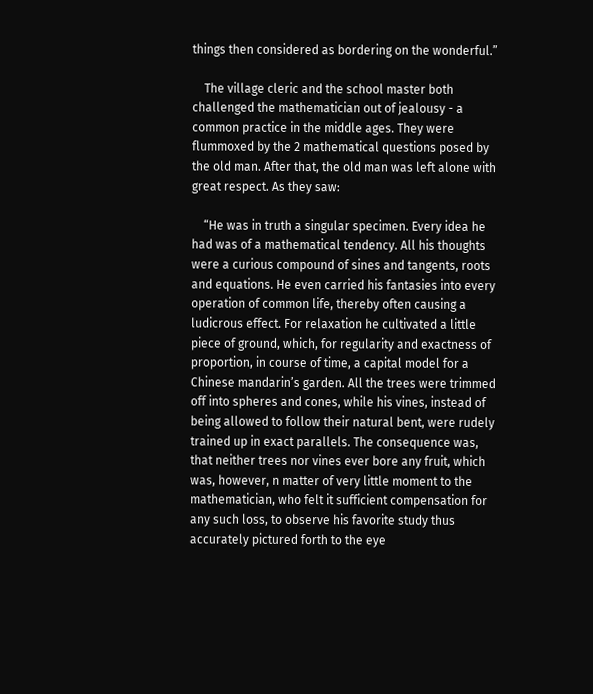things then considered as bordering on the wonderful.”

    The village cleric and the school master both challenged the mathematician out of jealousy - a common practice in the middle ages. They were flummoxed by the 2 mathematical questions posed by the old man. After that, the old man was left alone with great respect. As they saw:

    “He was in truth a singular specimen. Every idea he had was of a mathematical tendency. All his thoughts were a curious compound of sines and tangents, roots and equations. He even carried his fantasies into every operation of common life, thereby often causing a ludicrous effect. For relaxation he cultivated a little piece of ground, which, for regularity and exactness of proportion, in course of time, a capital model for a Chinese mandarin’s garden. All the trees were trimmed off into spheres and cones, while his vines, instead of being allowed to follow their natural bent, were rudely trained up in exact parallels. The consequence was, that neither trees nor vines ever bore any fruit, which was, however, n matter of very little moment to the mathematician, who felt it sufficient compensation for any such loss, to observe his favorite study thus accurately pictured forth to the eye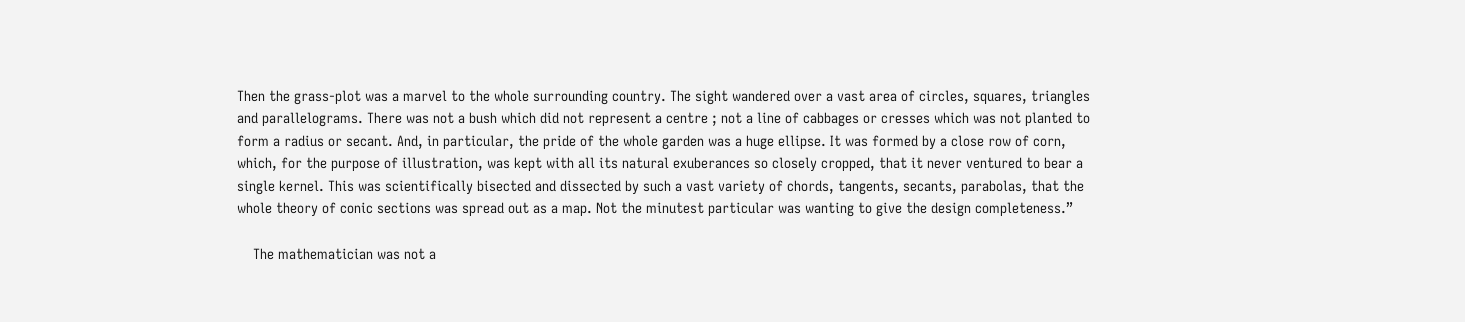Then the grass-plot was a marvel to the whole surrounding country. The sight wandered over a vast area of circles, squares, triangles and parallelograms. There was not a bush which did not represent a centre ; not a line of cabbages or cresses which was not planted to form a radius or secant. And, in particular, the pride of the whole garden was a huge ellipse. It was formed by a close row of corn, which, for the purpose of illustration, was kept with all its natural exuberances so closely cropped, that it never ventured to bear a single kernel. This was scientifically bisected and dissected by such a vast variety of chords, tangents, secants, parabolas, that the whole theory of conic sections was spread out as a map. Not the minutest particular was wanting to give the design completeness.”

    The mathematician was not a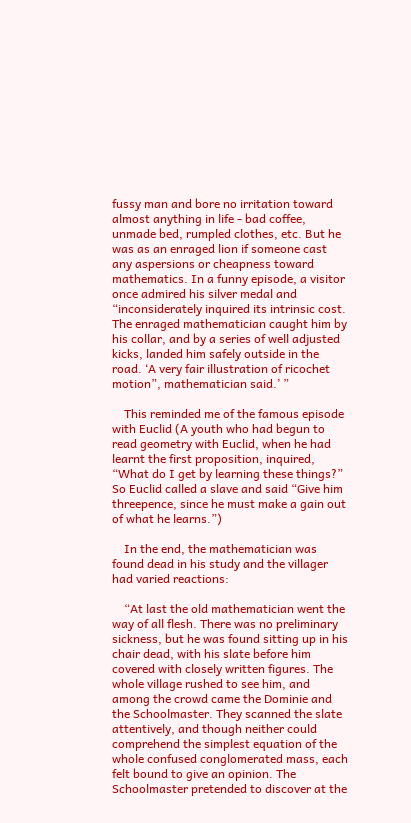fussy man and bore no irritation toward almost anything in life - bad coffee, unmade bed, rumpled clothes, etc. But he was as an enraged lion if someone cast any aspersions or cheapness toward mathematics. In a funny episode, a visitor once admired his silver medal and “inconsiderately inquired its intrinsic cost. The enraged mathematician caught him by his collar, and by a series of well adjusted kicks, landed him safely outside in the road. ‘A very fair illustration of ricochet motion”, mathematician said.’ ”

    This reminded me of the famous episode with Euclid (A youth who had begun to read geometry with Euclid, when he had learnt the first proposition, inquired, “What do I get by learning these things?” So Euclid called a slave and said “Give him threepence, since he must make a gain out of what he learns.”)

    In the end, the mathematician was found dead in his study and the villager had varied reactions:

    “At last the old mathematician went the way of all flesh. There was no preliminary sickness, but he was found sitting up in his chair dead, with his slate before him covered with closely written figures. The whole village rushed to see him, and among the crowd came the Dominie and the Schoolmaster. They scanned the slate attentively, and though neither could comprehend the simplest equation of the whole confused conglomerated mass, each felt bound to give an opinion. The Schoolmaster pretended to discover at the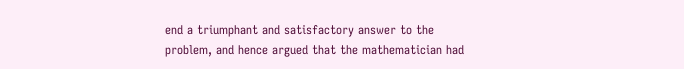end a triumphant and satisfactory answer to the problem, and hence argued that the mathematician had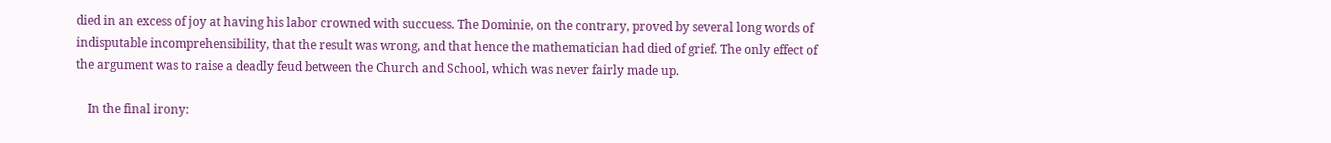died in an excess of joy at having his labor crowned with succuess. The Dominie, on the contrary, proved by several long words of indisputable incomprehensibility, that the result was wrong, and that hence the mathematician had died of grief. The only effect of the argument was to raise a deadly feud between the Church and School, which was never fairly made up.

    In the final irony: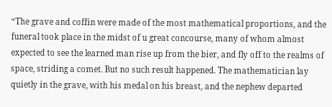“The grave and coffin were made of the most mathematical proportions, and the funeral took place in the midst of u great concourse, many of whom almost expected to see the learned man rise up from the bier, and fly off to the realms of space, striding a comet. But no such result happened. The mathematician lay quietly in the grave, with his medal on his breast, and the nephew departed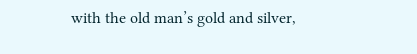with the old man’s gold and silver,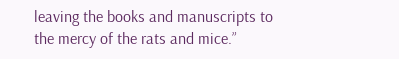leaving the books and manuscripts to the mercy of the rats and mice.”